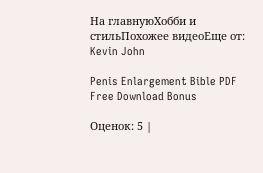На главнуюХобби и стильПохожее видеоЕще от: Kevin John

Penis Enlargement Bible PDF Free Download Bonus

Оценок: 5 |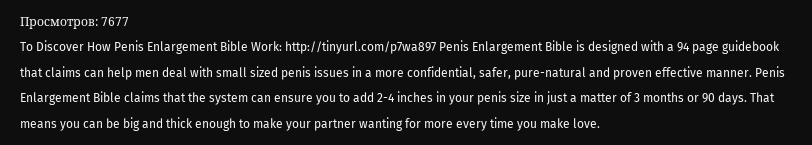Просмотров: 7677
To Discover How Penis Enlargement Bible Work: http://tinyurl.com/p7wa897 Penis Enlargement Bible is designed with a 94 page guidebook that claims can help men deal with small sized penis issues in a more confidential, safer, pure-natural and proven effective manner. Penis Enlargement Bible claims that the system can ensure you to add 2-4 inches in your penis size in just a matter of 3 months or 90 days. That means you can be big and thick enough to make your partner wanting for more every time you make love.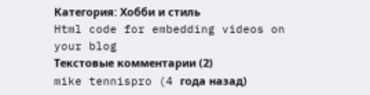Категория: Хобби и стиль
Html code for embedding videos on your blog
Текстовые комментарии (2)
mike tennispro (4 года назад)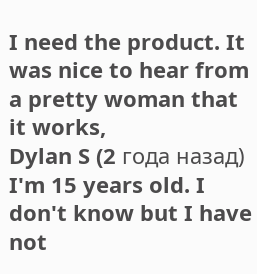I need the product. It was nice to hear from a pretty woman that it works,
Dylan S (2 года назад)
I'm 15 years old. I don't know but I have not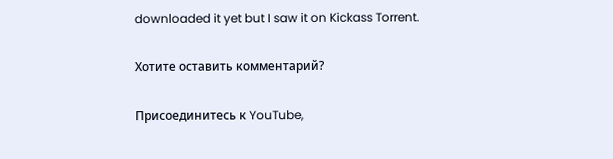downloaded it yet but I saw it on Kickass Torrent.

Хотите оставить комментарий?

Присоединитесь к YouTube,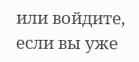или войдите, если вы уже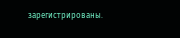зарегистрированы.